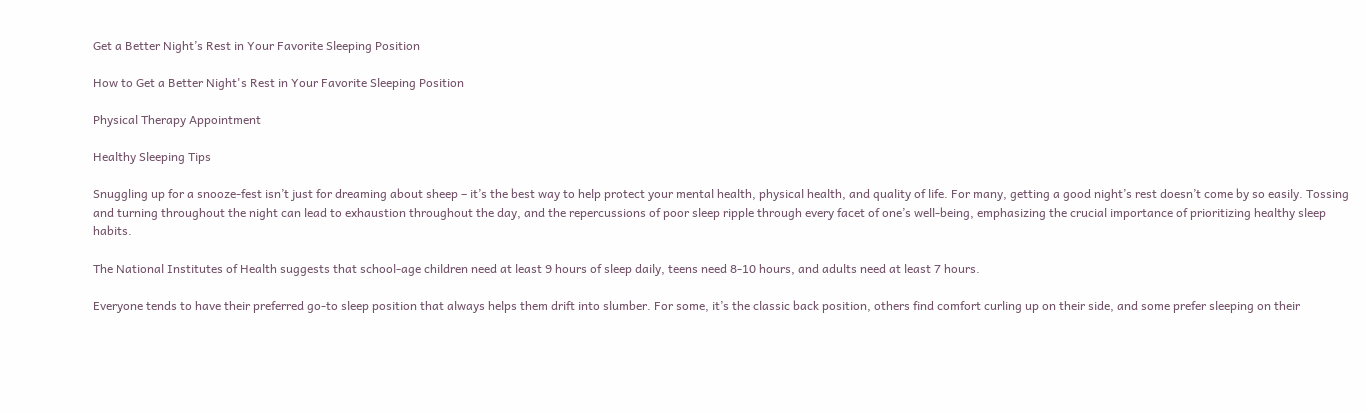Get a Better Night’s Rest in Your Favorite Sleeping Position

How to Get a Better Night's Rest in Your Favorite Sleeping Position

Physical Therapy Appointment

Healthy Sleeping Tips

Snuggling up for a snooze-fest isn’t just for dreaming about sheep – it’s the best way to help protect your mental health, physical health, and quality of life. For many, getting a good night’s rest doesn’t come by so easily. Tossing and turning throughout the night can lead to exhaustion throughout the day, and the repercussions of poor sleep ripple through every facet of one’s well-being, emphasizing the crucial importance of prioritizing healthy sleep habits.

The National Institutes of Health suggests that school-age children need at least 9 hours of sleep daily, teens need 8-10 hours, and adults need at least 7 hours.

Everyone tends to have their preferred go-to sleep position that always helps them drift into slumber. For some, it’s the classic back position, others find comfort curling up on their side, and some prefer sleeping on their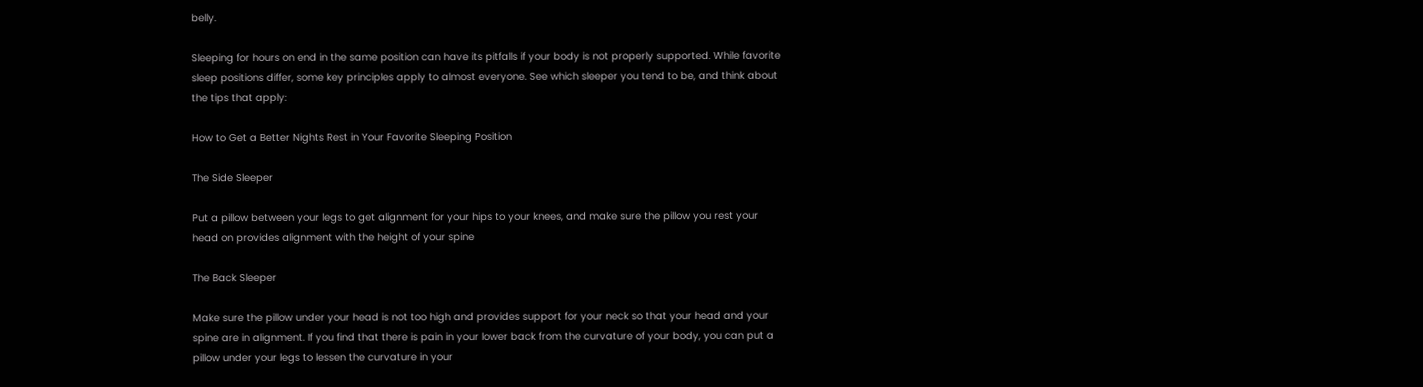belly.

Sleeping for hours on end in the same position can have its pitfalls if your body is not properly supported. While favorite sleep positions differ, some key principles apply to almost everyone. See which sleeper you tend to be, and think about the tips that apply:

How to Get a Better Nights Rest in Your Favorite Sleeping Position

The Side Sleeper

Put a pillow between your legs to get alignment for your hips to your knees, and make sure the pillow you rest your head on provides alignment with the height of your spine

The Back Sleeper

Make sure the pillow under your head is not too high and provides support for your neck so that your head and your spine are in alignment. If you find that there is pain in your lower back from the curvature of your body, you can put a pillow under your legs to lessen the curvature in your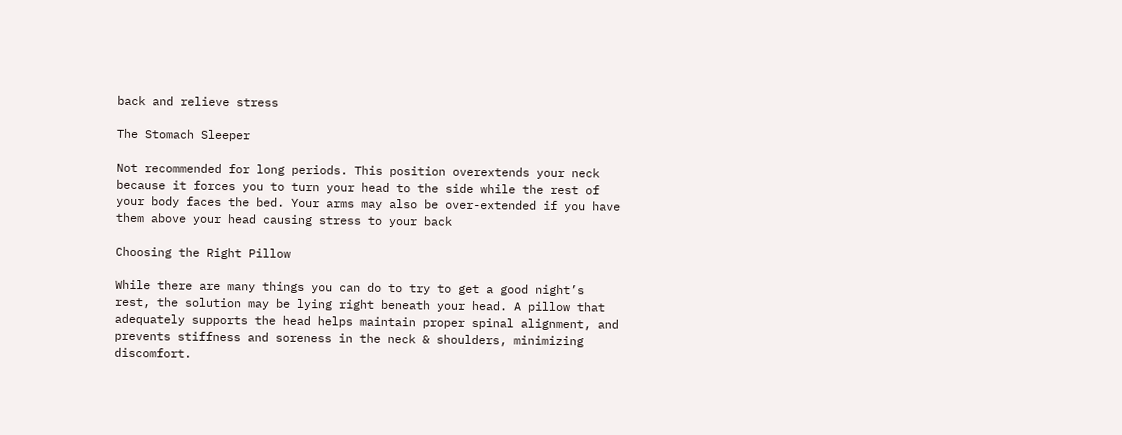back and relieve stress

The Stomach Sleeper

Not recommended for long periods. This position overextends your neck because it forces you to turn your head to the side while the rest of your body faces the bed. Your arms may also be over-extended if you have them above your head causing stress to your back

Choosing the Right Pillow

While there are many things you can do to try to get a good night’s rest, the solution may be lying right beneath your head. A pillow that adequately supports the head helps maintain proper spinal alignment, and prevents stiffness and soreness in the neck & shoulders, minimizing discomfort.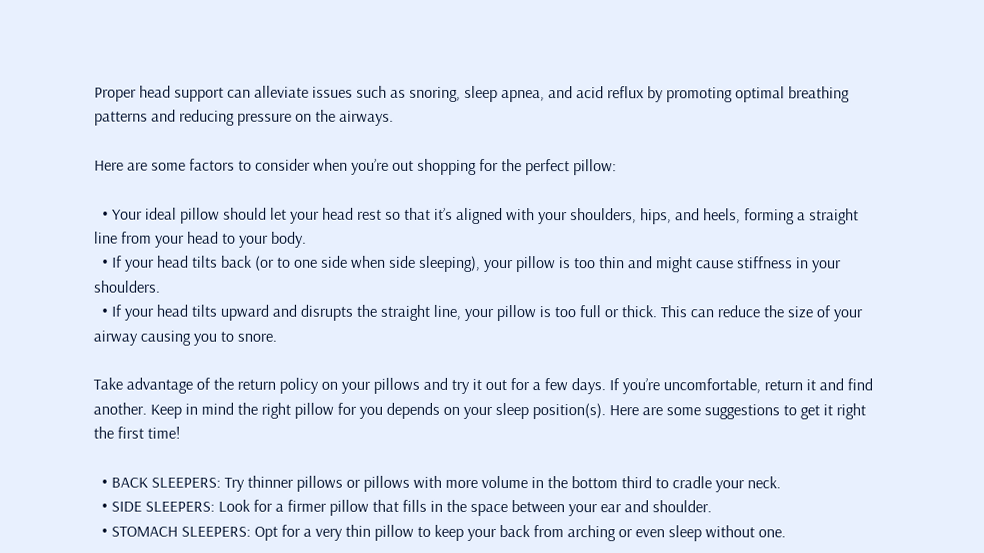Proper head support can alleviate issues such as snoring, sleep apnea, and acid reflux by promoting optimal breathing patterns and reducing pressure on the airways.

Here are some factors to consider when you’re out shopping for the perfect pillow:

  • Your ideal pillow should let your head rest so that it’s aligned with your shoulders, hips, and heels, forming a straight line from your head to your body.
  • If your head tilts back (or to one side when side sleeping), your pillow is too thin and might cause stiffness in your shoulders.
  • If your head tilts upward and disrupts the straight line, your pillow is too full or thick. This can reduce the size of your airway causing you to snore.

Take advantage of the return policy on your pillows and try it out for a few days. If you’re uncomfortable, return it and find another. Keep in mind the right pillow for you depends on your sleep position(s). Here are some suggestions to get it right the first time!

  • BACK SLEEPERS: Try thinner pillows or pillows with more volume in the bottom third to cradle your neck.
  • SIDE SLEEPERS: Look for a firmer pillow that fills in the space between your ear and shoulder.
  • STOMACH SLEEPERS: Opt for a very thin pillow to keep your back from arching or even sleep without one.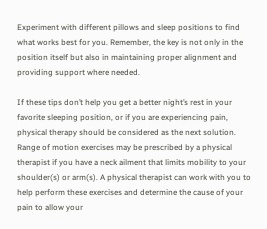Experiment with different pillows and sleep positions to find what works best for you. Remember, the key is not only in the position itself but also in maintaining proper alignment and providing support where needed.

If these tips don’t help you get a better night’s rest in your favorite sleeping position, or if you are experiencing pain, physical therapy should be considered as the next solution. Range of motion exercises may be prescribed by a physical therapist if you have a neck ailment that limits mobility to your shoulder(s) or arm(s). A physical therapist can work with you to help perform these exercises and determine the cause of your pain to allow your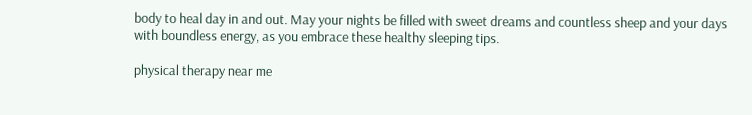body to heal day in and out. May your nights be filled with sweet dreams and countless sheep and your days with boundless energy, as you embrace these healthy sleeping tips.

physical therapy near me